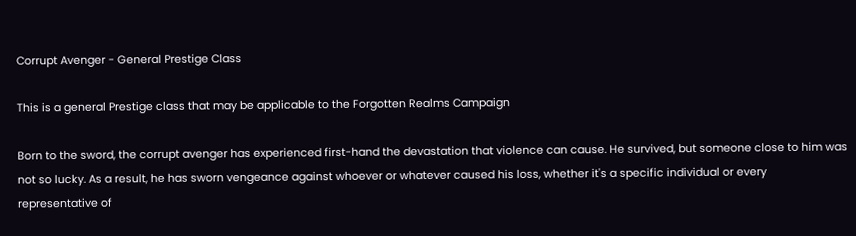Corrupt Avenger - General Prestige Class

This is a general Prestige class that may be applicable to the Forgotten Realms Campaign

Born to the sword, the corrupt avenger has experienced first-hand the devastation that violence can cause. He survived, but someone close to him was not so lucky. As a result, he has sworn vengeance against whoever or whatever caused his loss, whether it's a specific individual or every representative of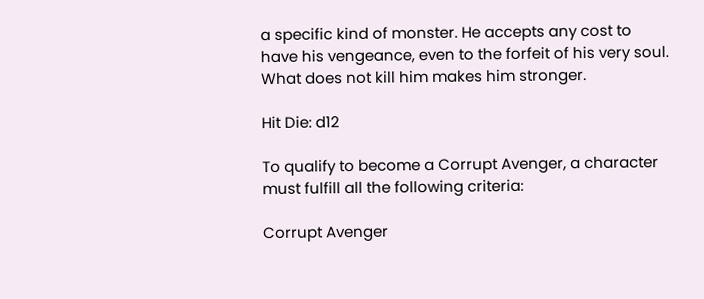a specific kind of monster. He accepts any cost to have his vengeance, even to the forfeit of his very soul. What does not kill him makes him stronger.

Hit Die: d12

To qualify to become a Corrupt Avenger, a character must fulfill all the following criteria:

Corrupt Avenger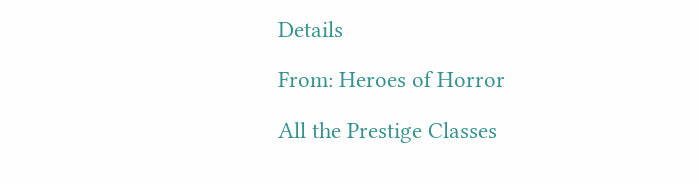Details

From: Heroes of Horror

All the Prestige Classes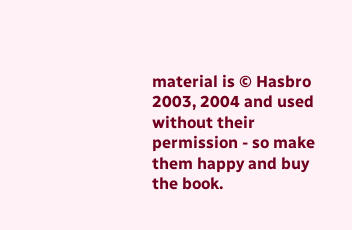material is © Hasbro 2003, 2004 and used without their permission - so make them happy and buy the book.